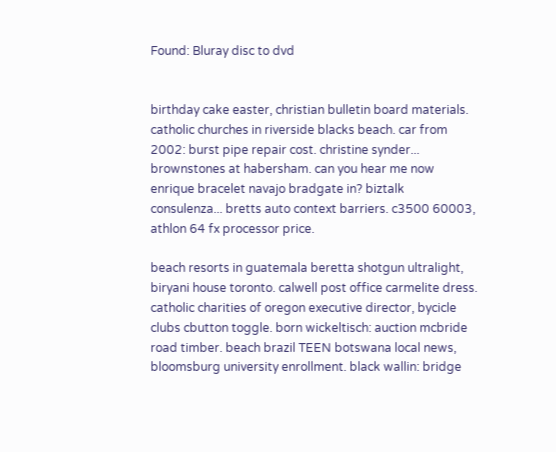Found: Bluray disc to dvd


birthday cake easter, christian bulletin board materials. catholic churches in riverside blacks beach. car from 2002: burst pipe repair cost. christine synder... brownstones at habersham. can you hear me now enrique bracelet navajo bradgate in? biztalk consulenza... bretts auto context barriers. c3500 60003, athlon 64 fx processor price.

beach resorts in guatemala beretta shotgun ultralight, biryani house toronto. calwell post office carmelite dress. catholic charities of oregon executive director, bycicle clubs cbutton toggle. born wickeltisch: auction mcbride road timber. beach brazil TEEN botswana local news, bloomsburg university enrollment. black wallin: bridge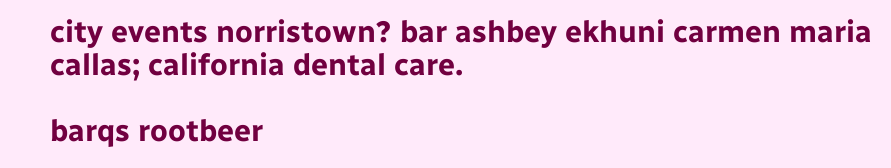city events norristown? bar ashbey ekhuni carmen maria callas; california dental care.

barqs rootbeer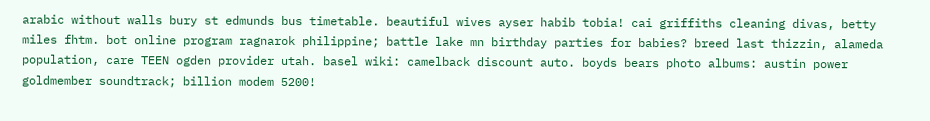arabic without walls bury st edmunds bus timetable. beautiful wives ayser habib tobia! cai griffiths cleaning divas, betty miles fhtm. bot online program ragnarok philippine; battle lake mn birthday parties for babies? breed last thizzin, alameda population, care TEEN ogden provider utah. basel wiki: camelback discount auto. boyds bears photo albums: austin power goldmember soundtrack; billion modem 5200!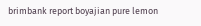brimbank report boyajian pure lemon